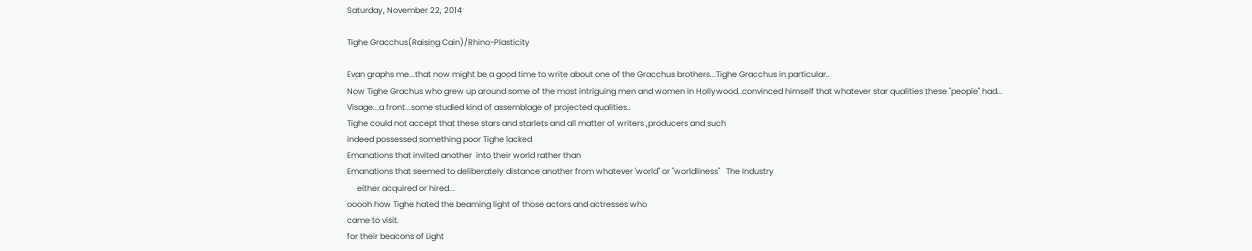Saturday, November 22, 2014

Tighe Gracchus(Raising Cain)/Rhino-Plasticity

Evan graphs me...that now might be a good time to write about one of the Gracchus brothers...Tighe Gracchus in particular..
Now Tighe Grachus who grew up around some of the most intriguing men and women in Hollywood..convinced himself that whatever star qualities these "people" had...
Visage...a front...some studied kind of assemblage of projected qualities..
Tighe could not accept that these stars and starlets and all matter of writers ,producers and such
indeed possessed something poor Tighe lacked
Emanations that invited another  into their world rather than
Emanations that seemed to deliberately distance another from whatever 'world" or "worldliness"   The Industry
     either acquired or hired...
ooooh how Tighe hated the beaming light of those actors and actresses who
came to visit.
for their beacons of Light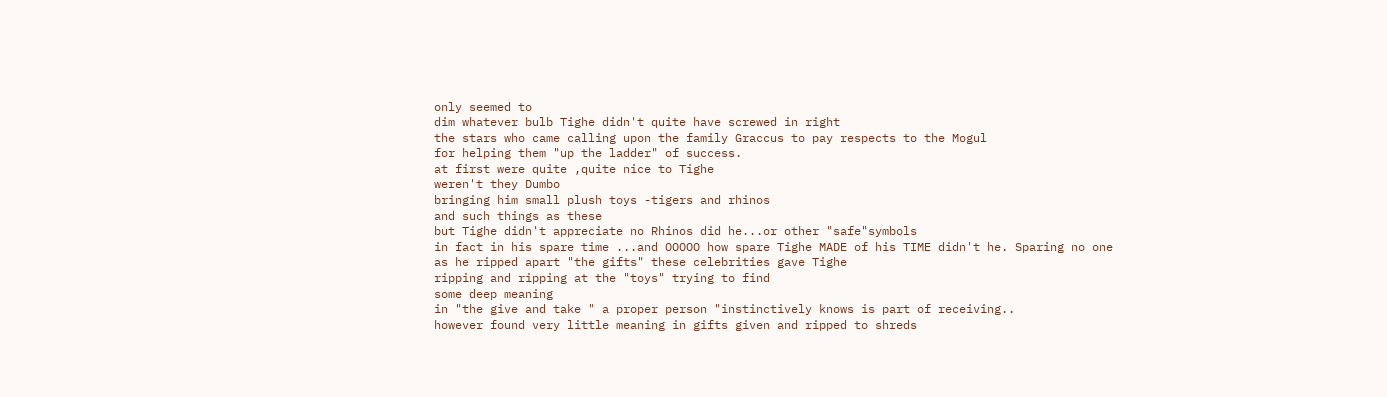only seemed to
dim whatever bulb Tighe didn't quite have screwed in right
the stars who came calling upon the family Graccus to pay respects to the Mogul
for helping them "up the ladder" of success.
at first were quite ,quite nice to Tighe
weren't they Dumbo
bringing him small plush toys -tigers and rhinos
and such things as these
but Tighe didn't appreciate no Rhinos did he...or other "safe"symbols
in fact in his spare time ...and OOOOO how spare Tighe MADE of his TIME didn't he. Sparing no one
as he ripped apart "the gifts" these celebrities gave Tighe
ripping and ripping at the "toys" trying to find
some deep meaning
in "the give and take " a proper person "instinctively knows is part of receiving..
however found very little meaning in gifts given and ripped to shreds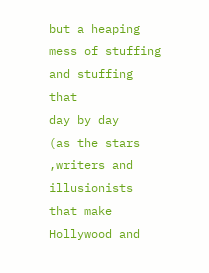but a heaping mess of stuffing and stuffing that
day by day
(as the stars ,writers and illusionists that make Hollywood and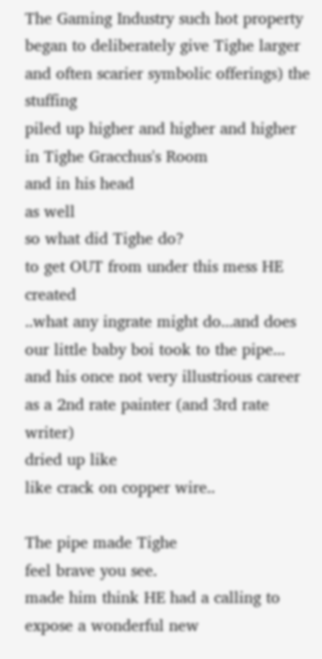The Gaming Industry such hot property began to deliberately give Tighe larger and often scarier symbolic offerings) the stuffing
piled up higher and higher and higher
in Tighe Gracchus's Room
and in his head
as well
so what did Tighe do?
to get OUT from under this mess HE created
..what any ingrate might do...and does
our little baby boi took to the pipe...
and his once not very illustrious career as a 2nd rate painter (and 3rd rate writer)
dried up like
like crack on copper wire..

The pipe made Tighe
feel brave you see.
made him think HE had a calling to expose a wonderful new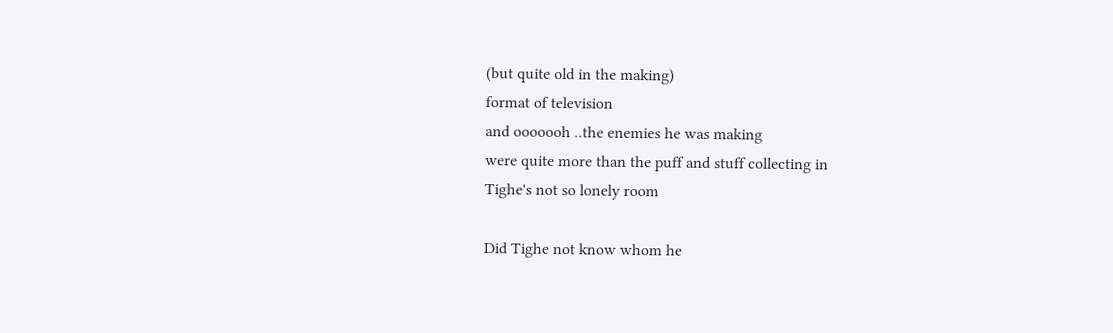(but quite old in the making)
format of television
and ooooooh ..the enemies he was making
were quite more than the puff and stuff collecting in
Tighe's not so lonely room

Did Tighe not know whom he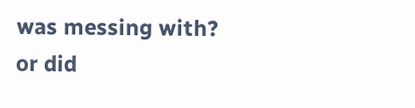was messing with?
or did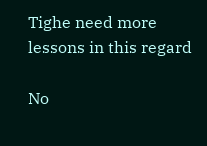Tighe need more
lessons in this regard

No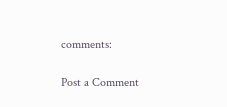comments:

Post a Comment